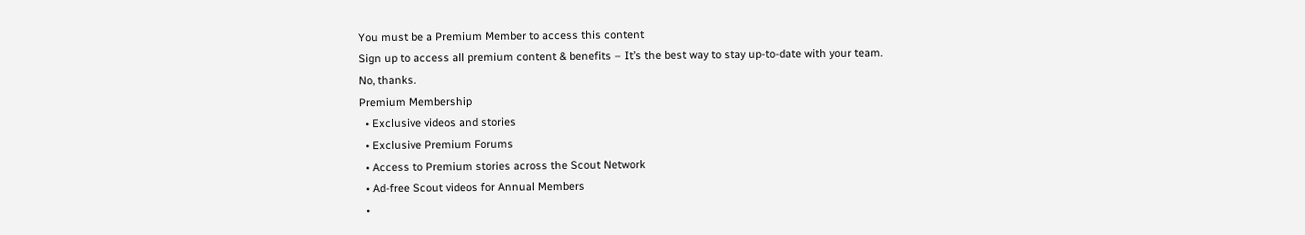You must be a Premium Member to access this content
Sign up to access all premium content & benefits – It’s the best way to stay up-to-date with your team.
No, thanks.
Premium Membership
  • Exclusive videos and stories
  • Exclusive Premium Forums
  • Access to Premium stories across the Scout Network
  • Ad-free Scout videos for Annual Members
  •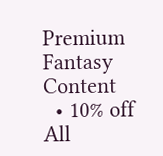Premium Fantasy Content
  • 10% off All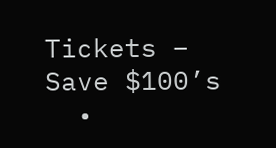Tickets – Save $100’s
  •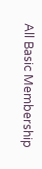All Basic Membership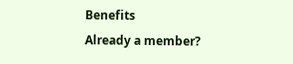Benefits
Already a member?